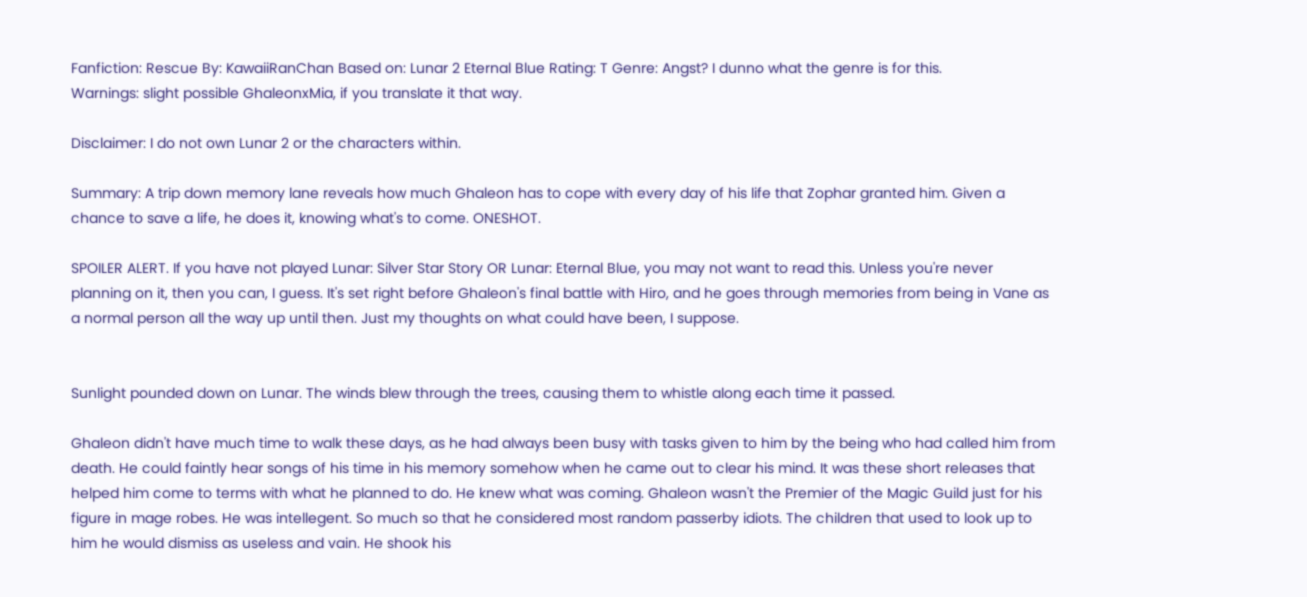Fanfiction: Rescue By: KawaiiRanChan Based on: Lunar 2 Eternal Blue Rating: T Genre: Angst? I dunno what the genre is for this.
Warnings: slight possible GhaleonxMia, if you translate it that way.

Disclaimer: I do not own Lunar 2 or the characters within.

Summary: A trip down memory lane reveals how much Ghaleon has to cope with every day of his life that Zophar granted him. Given a chance to save a life, he does it, knowing what's to come. ONESHOT.

SPOILER ALERT. If you have not played Lunar: Silver Star Story OR Lunar: Eternal Blue, you may not want to read this. Unless you're never planning on it, then you can, I guess. It's set right before Ghaleon's final battle with Hiro, and he goes through memories from being in Vane as a normal person all the way up until then. Just my thoughts on what could have been, I suppose.


Sunlight pounded down on Lunar. The winds blew through the trees, causing them to whistle along each time it passed.

Ghaleon didn't have much time to walk these days, as he had always been busy with tasks given to him by the being who had called him from death. He could faintly hear songs of his time in his memory somehow when he came out to clear his mind. It was these short releases that helped him come to terms with what he planned to do. He knew what was coming. Ghaleon wasn't the Premier of the Magic Guild just for his figure in mage robes. He was intellegent. So much so that he considered most random passerby idiots. The children that used to look up to him he would dismiss as useless and vain. He shook his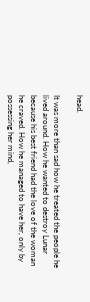head.

It was more than sad how he treated the people he lived around. How he wanted to destroy Lunar because his best friend had the love of the woman he craved. How he managed to have her, only by possessing her mind,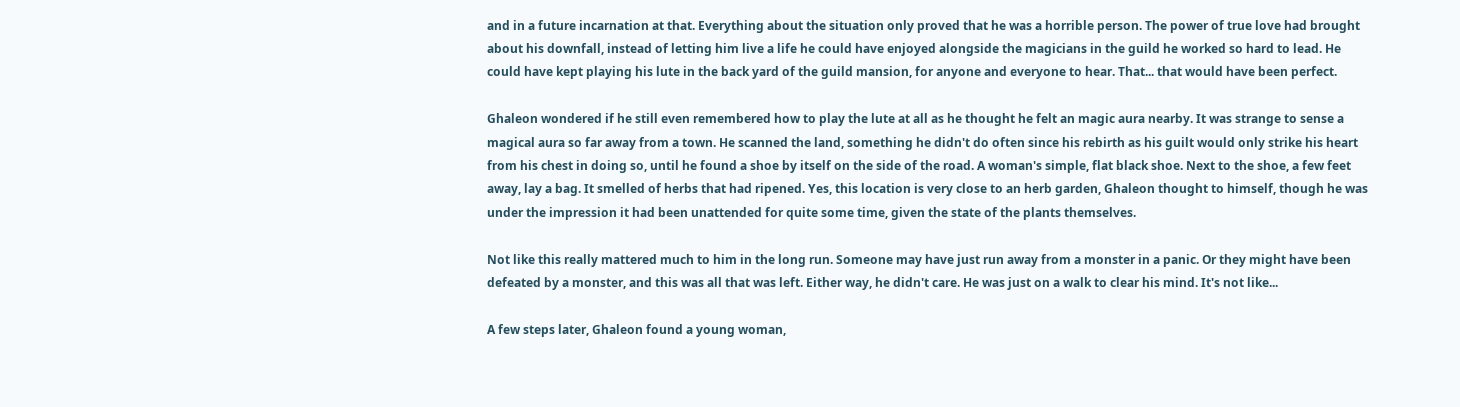and in a future incarnation at that. Everything about the situation only proved that he was a horrible person. The power of true love had brought about his downfall, instead of letting him live a life he could have enjoyed alongside the magicians in the guild he worked so hard to lead. He could have kept playing his lute in the back yard of the guild mansion, for anyone and everyone to hear. That... that would have been perfect.

Ghaleon wondered if he still even remembered how to play the lute at all as he thought he felt an magic aura nearby. It was strange to sense a magical aura so far away from a town. He scanned the land, something he didn't do often since his rebirth as his guilt would only strike his heart from his chest in doing so, until he found a shoe by itself on the side of the road. A woman's simple, flat black shoe. Next to the shoe, a few feet away, lay a bag. It smelled of herbs that had ripened. Yes, this location is very close to an herb garden, Ghaleon thought to himself, though he was under the impression it had been unattended for quite some time, given the state of the plants themselves.

Not like this really mattered much to him in the long run. Someone may have just run away from a monster in a panic. Or they might have been defeated by a monster, and this was all that was left. Either way, he didn't care. He was just on a walk to clear his mind. It's not like...

A few steps later, Ghaleon found a young woman,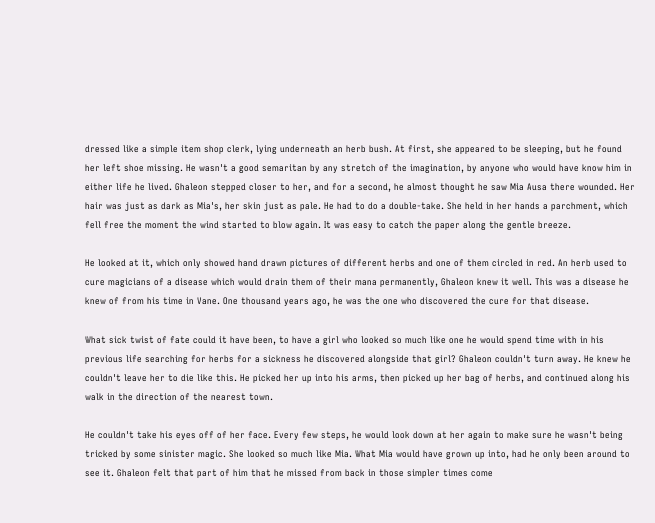dressed like a simple item shop clerk, lying underneath an herb bush. At first, she appeared to be sleeping, but he found her left shoe missing. He wasn't a good semaritan by any stretch of the imagination, by anyone who would have know him in either life he lived. Ghaleon stepped closer to her, and for a second, he almost thought he saw Mia Ausa there wounded. Her hair was just as dark as Mia's, her skin just as pale. He had to do a double-take. She held in her hands a parchment, which fell free the moment the wind started to blow again. It was easy to catch the paper along the gentle breeze.

He looked at it, which only showed hand drawn pictures of different herbs and one of them circled in red. An herb used to cure magicians of a disease which would drain them of their mana permanently, Ghaleon knew it well. This was a disease he knew of from his time in Vane. One thousand years ago, he was the one who discovered the cure for that disease.

What sick twist of fate could it have been, to have a girl who looked so much like one he would spend time with in his previous life searching for herbs for a sickness he discovered alongside that girl? Ghaleon couldn't turn away. He knew he couldn't leave her to die like this. He picked her up into his arms, then picked up her bag of herbs, and continued along his walk in the direction of the nearest town.

He couldn't take his eyes off of her face. Every few steps, he would look down at her again to make sure he wasn't being tricked by some sinister magic. She looked so much like Mia. What Mia would have grown up into, had he only been around to see it. Ghaleon felt that part of him that he missed from back in those simpler times come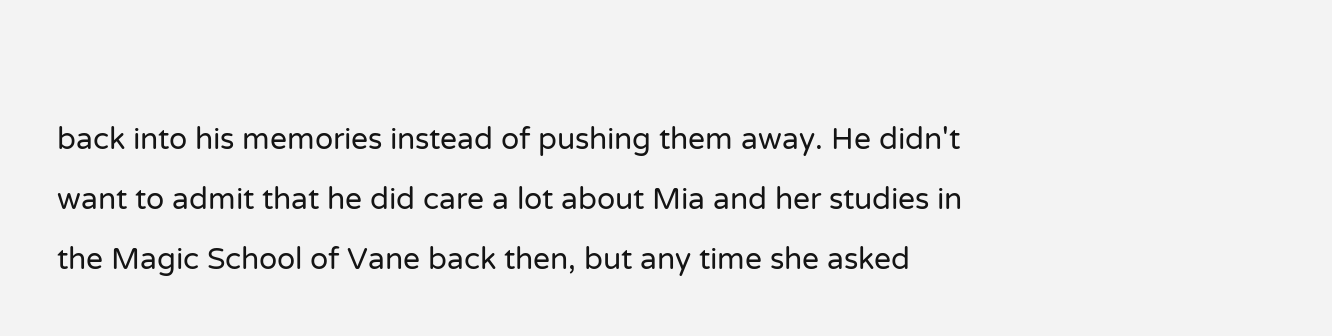back into his memories instead of pushing them away. He didn't want to admit that he did care a lot about Mia and her studies in the Magic School of Vane back then, but any time she asked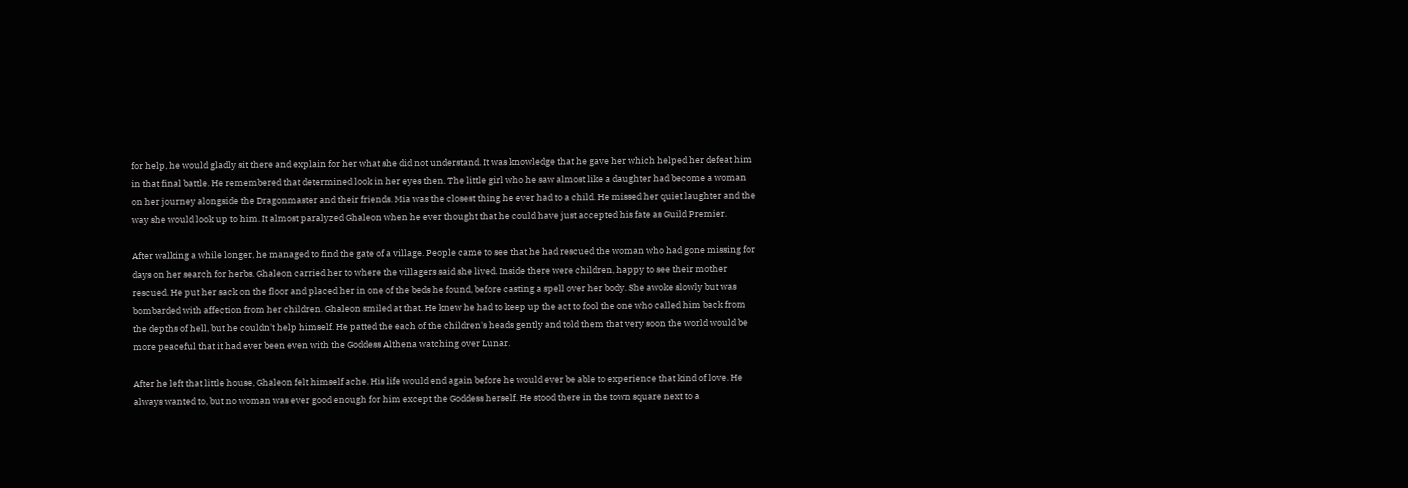for help, he would gladly sit there and explain for her what she did not understand. It was knowledge that he gave her which helped her defeat him in that final battle. He remembered that determined look in her eyes then. The little girl who he saw almost like a daughter had become a woman on her journey alongside the Dragonmaster and their friends. Mia was the closest thing he ever had to a child. He missed her quiet laughter and the way she would look up to him. It almost paralyzed Ghaleon when he ever thought that he could have just accepted his fate as Guild Premier.

After walking a while longer, he managed to find the gate of a village. People came to see that he had rescued the woman who had gone missing for days on her search for herbs. Ghaleon carried her to where the villagers said she lived. Inside there were children, happy to see their mother rescued. He put her sack on the floor and placed her in one of the beds he found, before casting a spell over her body. She awoke slowly but was bombarded with affection from her children. Ghaleon smiled at that. He knew he had to keep up the act to fool the one who called him back from the depths of hell, but he couldn't help himself. He patted the each of the children's heads gently and told them that very soon the world would be more peaceful that it had ever been even with the Goddess Althena watching over Lunar.

After he left that little house, Ghaleon felt himself ache. His life would end again before he would ever be able to experience that kind of love. He always wanted to, but no woman was ever good enough for him except the Goddess herself. He stood there in the town square next to a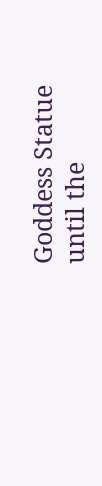Goddess Statue until the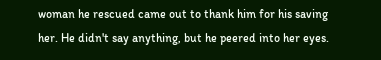woman he rescued came out to thank him for his saving her. He didn't say anything, but he peered into her eyes.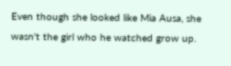Even though she looked like Mia Ausa, she wasn't the girl who he watched grow up.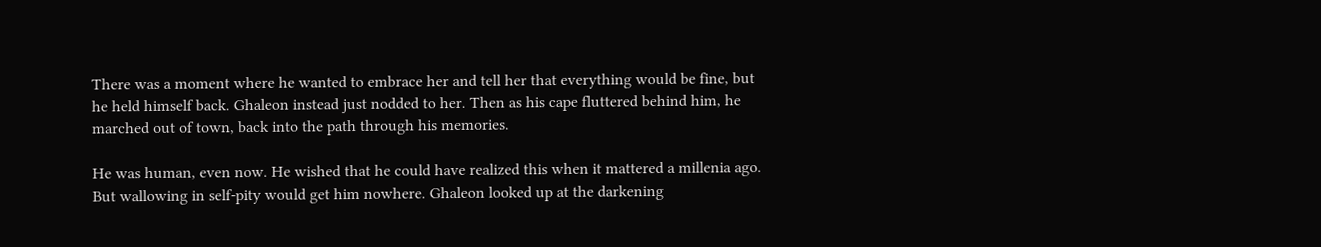There was a moment where he wanted to embrace her and tell her that everything would be fine, but he held himself back. Ghaleon instead just nodded to her. Then as his cape fluttered behind him, he marched out of town, back into the path through his memories.

He was human, even now. He wished that he could have realized this when it mattered a millenia ago. But wallowing in self-pity would get him nowhere. Ghaleon looked up at the darkening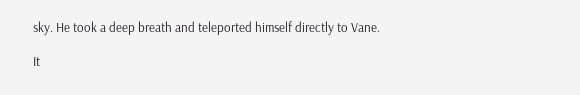sky. He took a deep breath and teleported himself directly to Vane.

It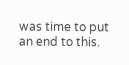was time to put an end to this.